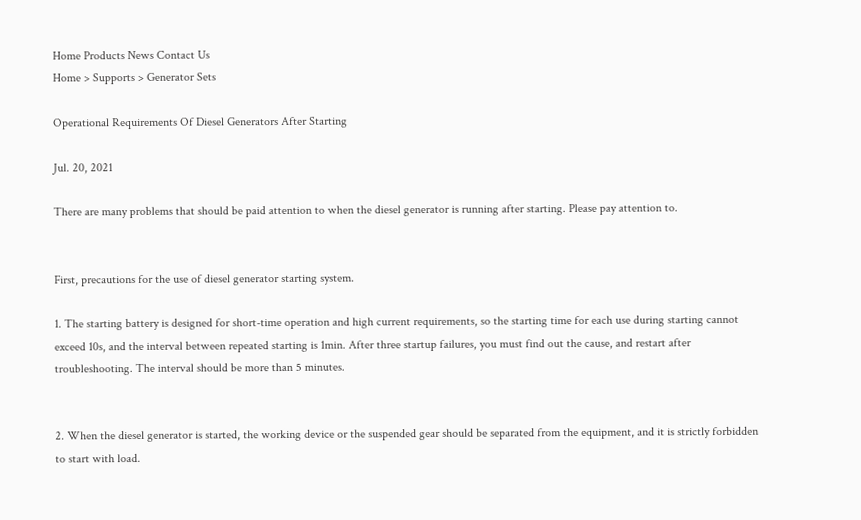Home Products News Contact Us
Home > Supports > Generator Sets

Operational Requirements Of Diesel Generators After Starting

Jul. 20, 2021

There are many problems that should be paid attention to when the diesel generator is running after starting. Please pay attention to.


First, precautions for the use of diesel generator starting system.

1. The starting battery is designed for short-time operation and high current requirements, so the starting time for each use during starting cannot exceed 10s, and the interval between repeated starting is 1min. After three startup failures, you must find out the cause, and restart after troubleshooting. The interval should be more than 5 minutes.


2. When the diesel generator is started, the working device or the suspended gear should be separated from the equipment, and it is strictly forbidden to start with load.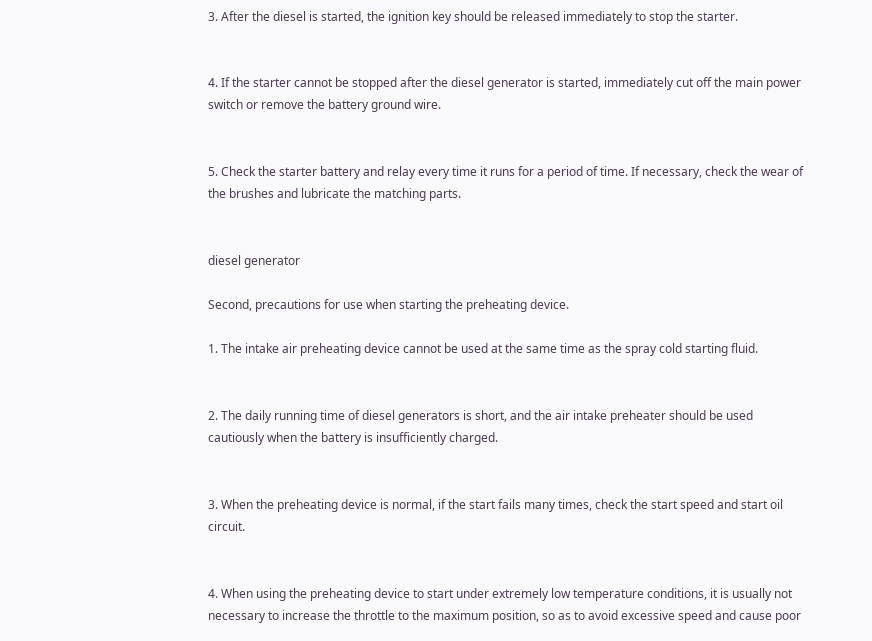3. After the diesel is started, the ignition key should be released immediately to stop the starter.


4. If the starter cannot be stopped after the diesel generator is started, immediately cut off the main power switch or remove the battery ground wire.


5. Check the starter battery and relay every time it runs for a period of time. If necessary, check the wear of the brushes and lubricate the matching parts.


diesel generator

Second, precautions for use when starting the preheating device.

1. The intake air preheating device cannot be used at the same time as the spray cold starting fluid.


2. The daily running time of diesel generators is short, and the air intake preheater should be used cautiously when the battery is insufficiently charged.


3. When the preheating device is normal, if the start fails many times, check the start speed and start oil circuit.


4. When using the preheating device to start under extremely low temperature conditions, it is usually not necessary to increase the throttle to the maximum position, so as to avoid excessive speed and cause poor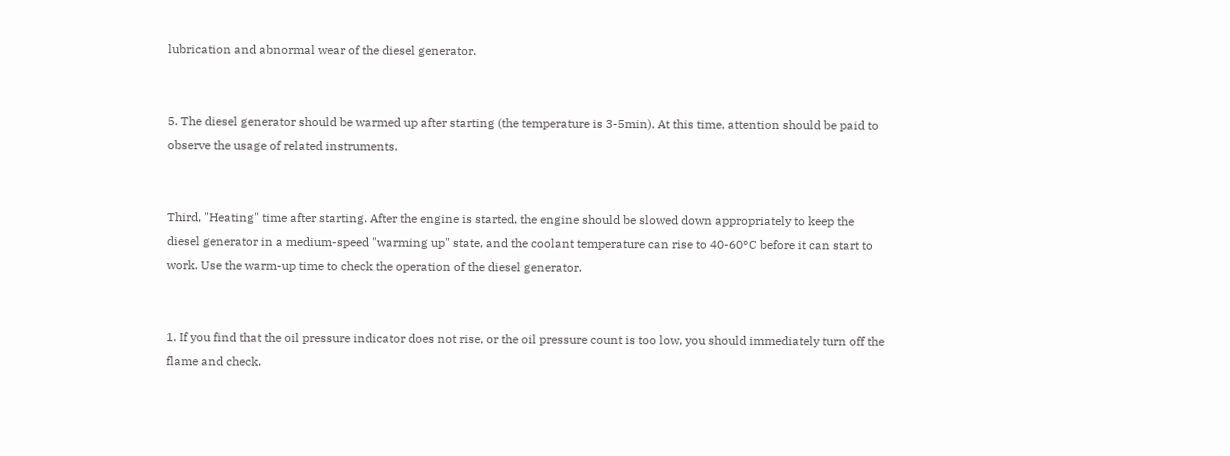lubrication and abnormal wear of the diesel generator.


5. The diesel generator should be warmed up after starting (the temperature is 3-5min). At this time, attention should be paid to observe the usage of related instruments.


Third, "Heating" time after starting. After the engine is started, the engine should be slowed down appropriately to keep the diesel generator in a medium-speed "warming up" state, and the coolant temperature can rise to 40-60°C before it can start to work. Use the warm-up time to check the operation of the diesel generator.


1. If you find that the oil pressure indicator does not rise, or the oil pressure count is too low, you should immediately turn off the flame and check.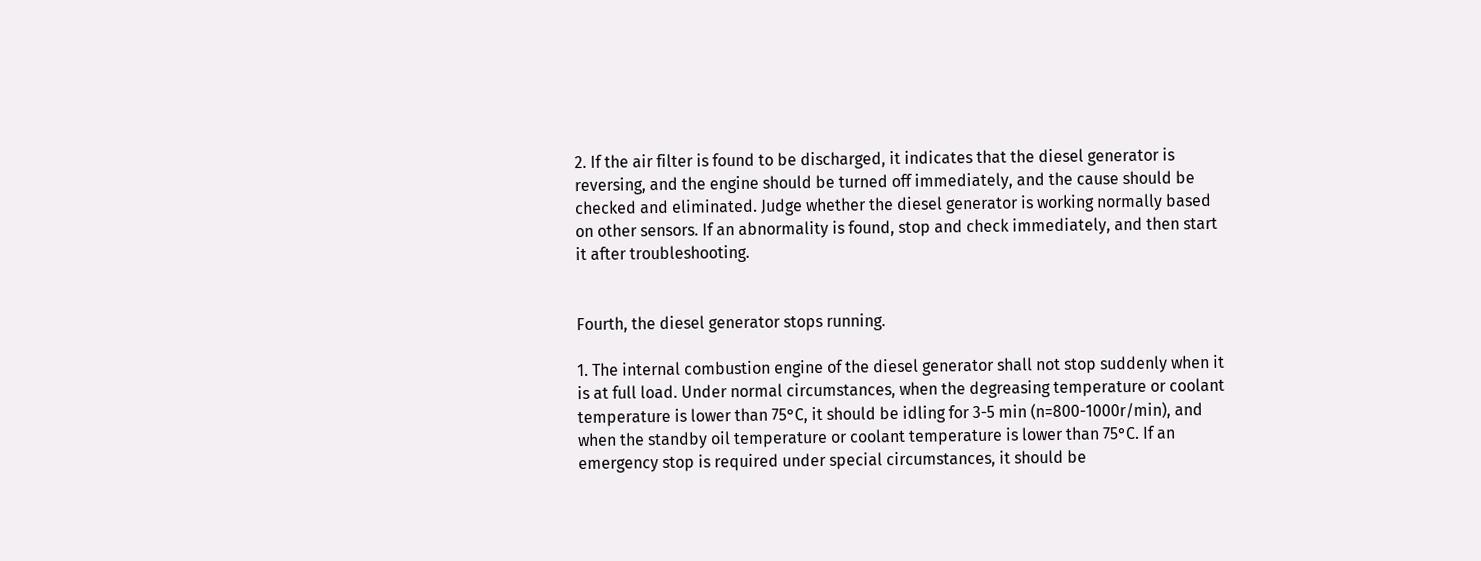2. If the air filter is found to be discharged, it indicates that the diesel generator is reversing, and the engine should be turned off immediately, and the cause should be checked and eliminated. Judge whether the diesel generator is working normally based on other sensors. If an abnormality is found, stop and check immediately, and then start it after troubleshooting.


Fourth, the diesel generator stops running.

1. The internal combustion engine of the diesel generator shall not stop suddenly when it is at full load. Under normal circumstances, when the degreasing temperature or coolant temperature is lower than 75°C, it should be idling for 3-5 min (n=800-1000r/min), and when the standby oil temperature or coolant temperature is lower than 75°C. If an emergency stop is required under special circumstances, it should be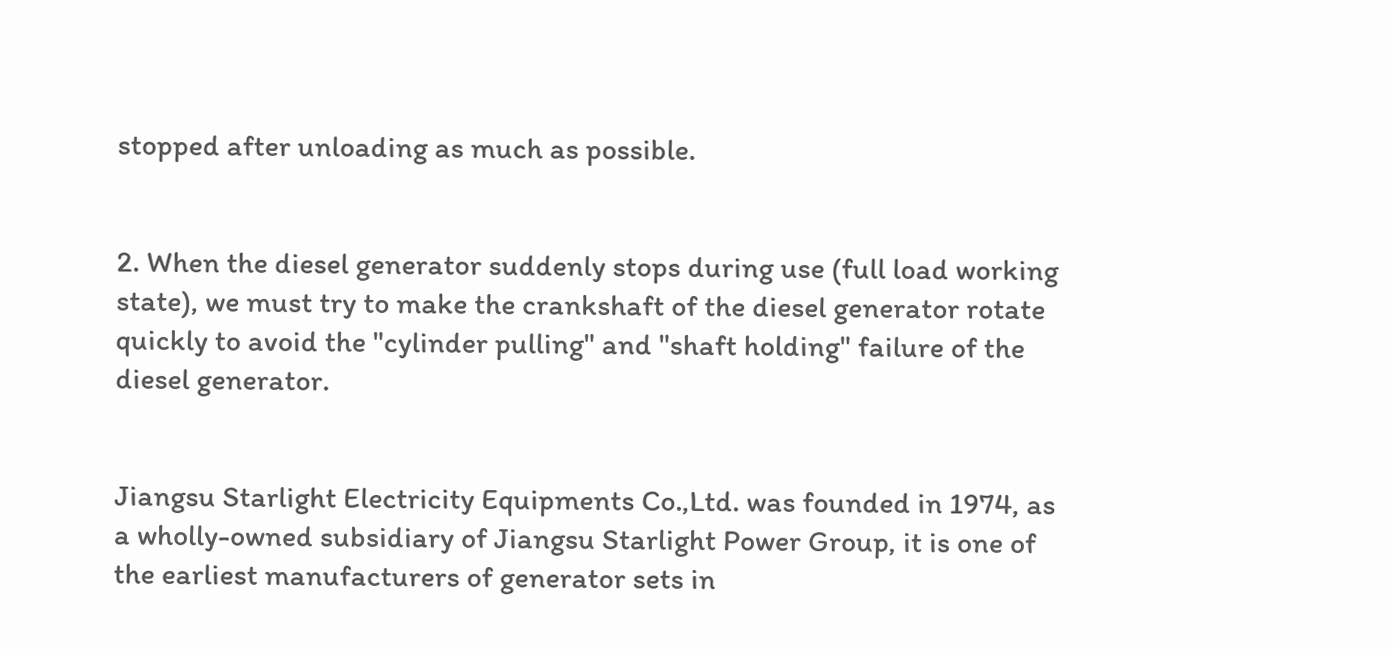stopped after unloading as much as possible.


2. When the diesel generator suddenly stops during use (full load working state), we must try to make the crankshaft of the diesel generator rotate quickly to avoid the "cylinder pulling" and "shaft holding" failure of the diesel generator.


Jiangsu Starlight Electricity Equipments Co.,Ltd. was founded in 1974, as a wholly-owned subsidiary of Jiangsu Starlight Power Group, it is one of the earliest manufacturers of generator sets in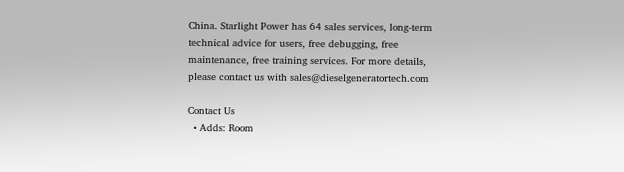China. Starlight Power has 64 sales services, long-term technical advice for users, free debugging, free maintenance, free training services. For more details, please contact us with sales@dieselgeneratortech.com

Contact Us
  • Adds: Room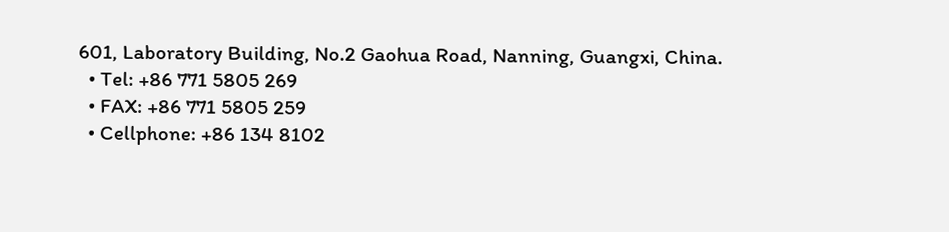601, Laboratory Building, No.2 Gaohua Road, Nanning, Guangxi, China.
  • Tel: +86 771 5805 269
  • FAX: +86 771 5805 259
  • Cellphone: +86 134 8102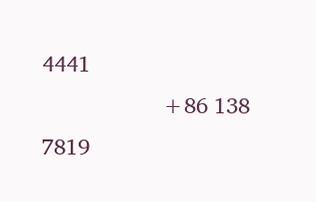4441
                    +86 138 7819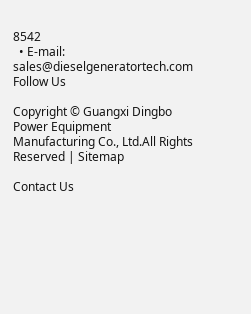8542
  • E-mail: sales@dieselgeneratortech.com
Follow Us

Copyright © Guangxi Dingbo Power Equipment Manufacturing Co., Ltd.All Rights Reserved | Sitemap

Contact Us